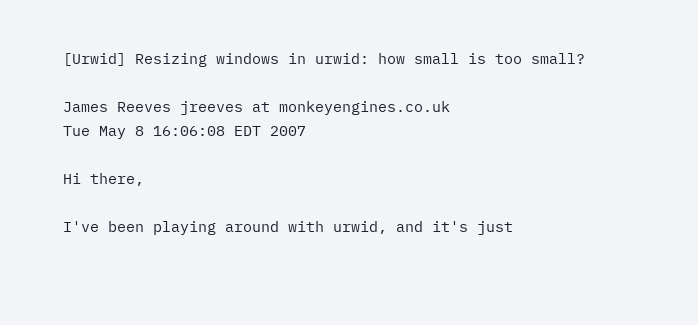[Urwid] Resizing windows in urwid: how small is too small?

James Reeves jreeves at monkeyengines.co.uk
Tue May 8 16:06:08 EDT 2007

Hi there,

I've been playing around with urwid, and it's just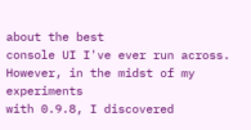about the best
console UI I've ever run across. However, in the midst of my experiments
with 0.9.8, I discovered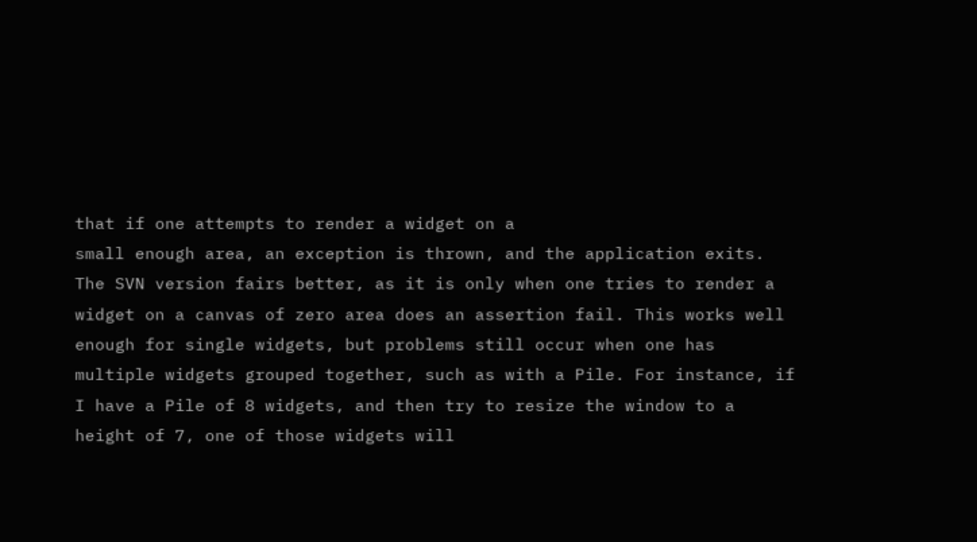that if one attempts to render a widget on a
small enough area, an exception is thrown, and the application exits.
The SVN version fairs better, as it is only when one tries to render a
widget on a canvas of zero area does an assertion fail. This works well
enough for single widgets, but problems still occur when one has
multiple widgets grouped together, such as with a Pile. For instance, if
I have a Pile of 8 widgets, and then try to resize the window to a
height of 7, one of those widgets will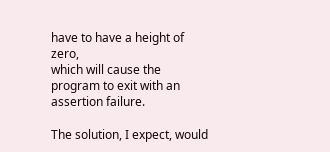have to have a height of zero,
which will cause the program to exit with an assertion failure.

The solution, I expect, would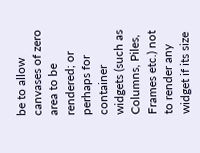be to allow canvases of zero area to be
rendered; or perhaps for container widgets (such as Columns, Piles,
Frames etc.) not to render any widget if its size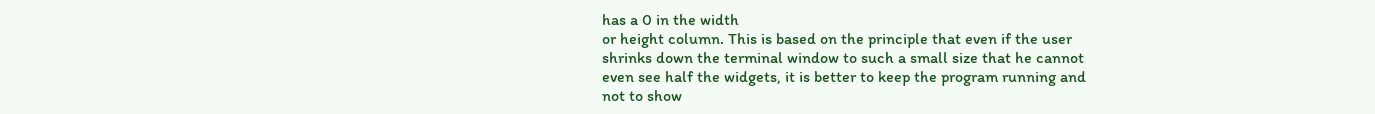has a 0 in the width
or height column. This is based on the principle that even if the user
shrinks down the terminal window to such a small size that he cannot
even see half the widgets, it is better to keep the program running and
not to show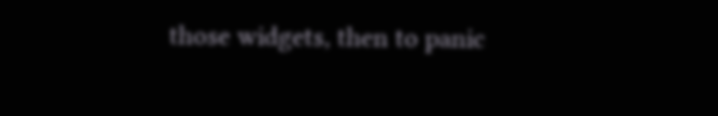those widgets, then to panic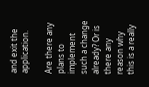and exit the application.

Are there any plans to implement such a change already? Or is there any
reason why this is a really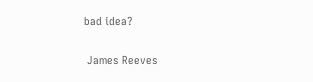bad idea?

 James Reeves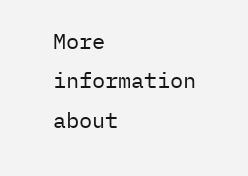More information about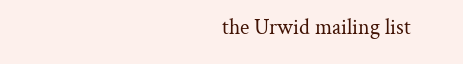the Urwid mailing list